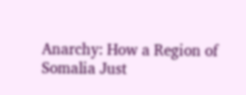Anarchy: How a Region of Somalia Just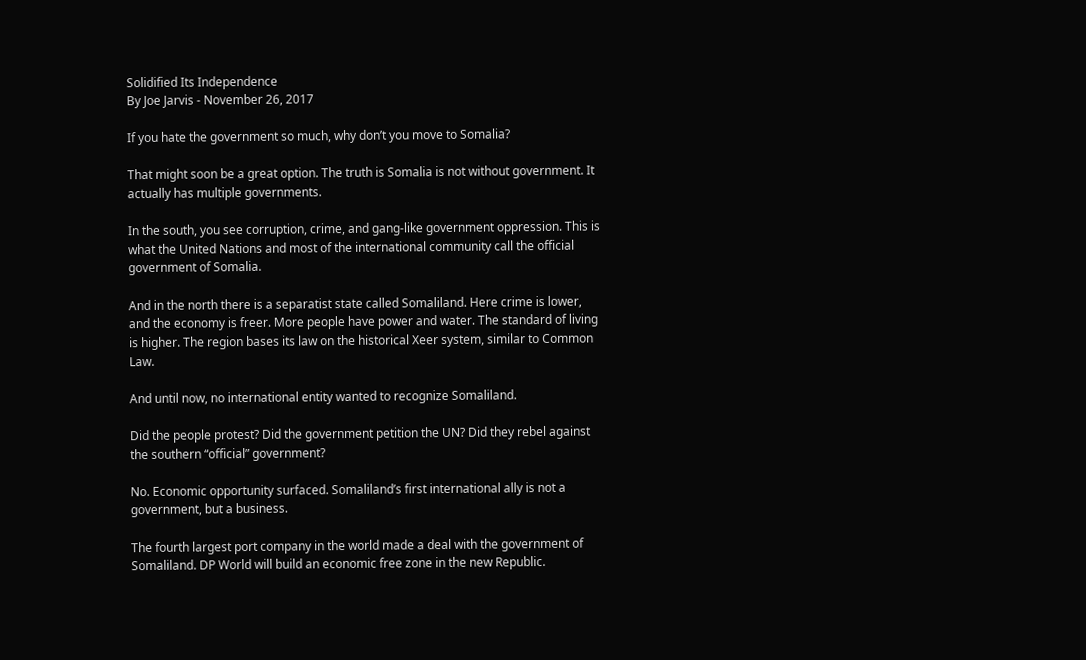Solidified Its Independence
By Joe Jarvis - November 26, 2017

If you hate the government so much, why don’t you move to Somalia?

That might soon be a great option. The truth is Somalia is not without government. It actually has multiple governments.

In the south, you see corruption, crime, and gang-like government oppression. This is what the United Nations and most of the international community call the official government of Somalia.

And in the north there is a separatist state called Somaliland. Here crime is lower, and the economy is freer. More people have power and water. The standard of living is higher. The region bases its law on the historical Xeer system, similar to Common Law.

And until now, no international entity wanted to recognize Somaliland.

Did the people protest? Did the government petition the UN? Did they rebel against the southern “official” government?

No. Economic opportunity surfaced. Somaliland’s first international ally is not a government, but a business.

The fourth largest port company in the world made a deal with the government of Somaliland. DP World will build an economic free zone in the new Republic.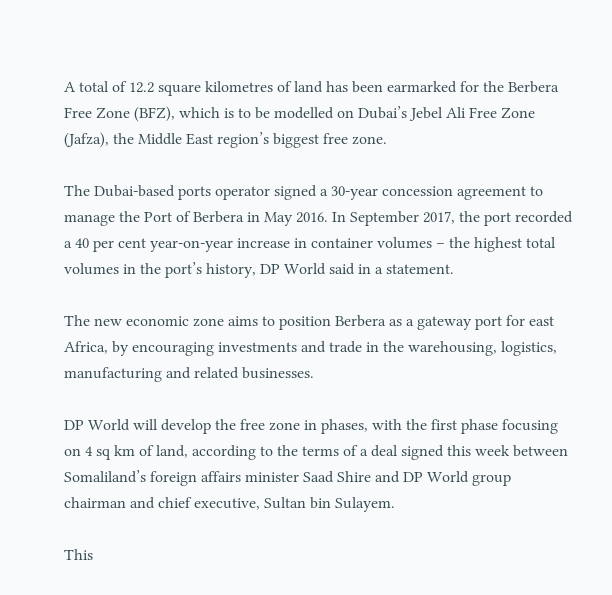A total of 12.2 square kilometres of land has been earmarked for the Berbera Free Zone (BFZ), which is to be modelled on Dubai’s Jebel Ali Free Zone (Jafza), the Middle East region’s biggest free zone.

The Dubai-based ports operator signed a 30-year concession agreement to manage the Port of Berbera in May 2016. In September 2017, the port recorded a 40 per cent year-on-year increase in container volumes – the highest total volumes in the port’s history, DP World said in a statement.

The new economic zone aims to position Berbera as a gateway port for east Africa, by encouraging investments and trade in the warehousing, logistics, manufacturing and related businesses.

DP World will develop the free zone in phases, with the first phase focusing on 4 sq km of land, according to the terms of a deal signed this week between Somaliland’s foreign affairs minister Saad Shire and DP World group chairman and chief executive, Sultan bin Sulayem.

This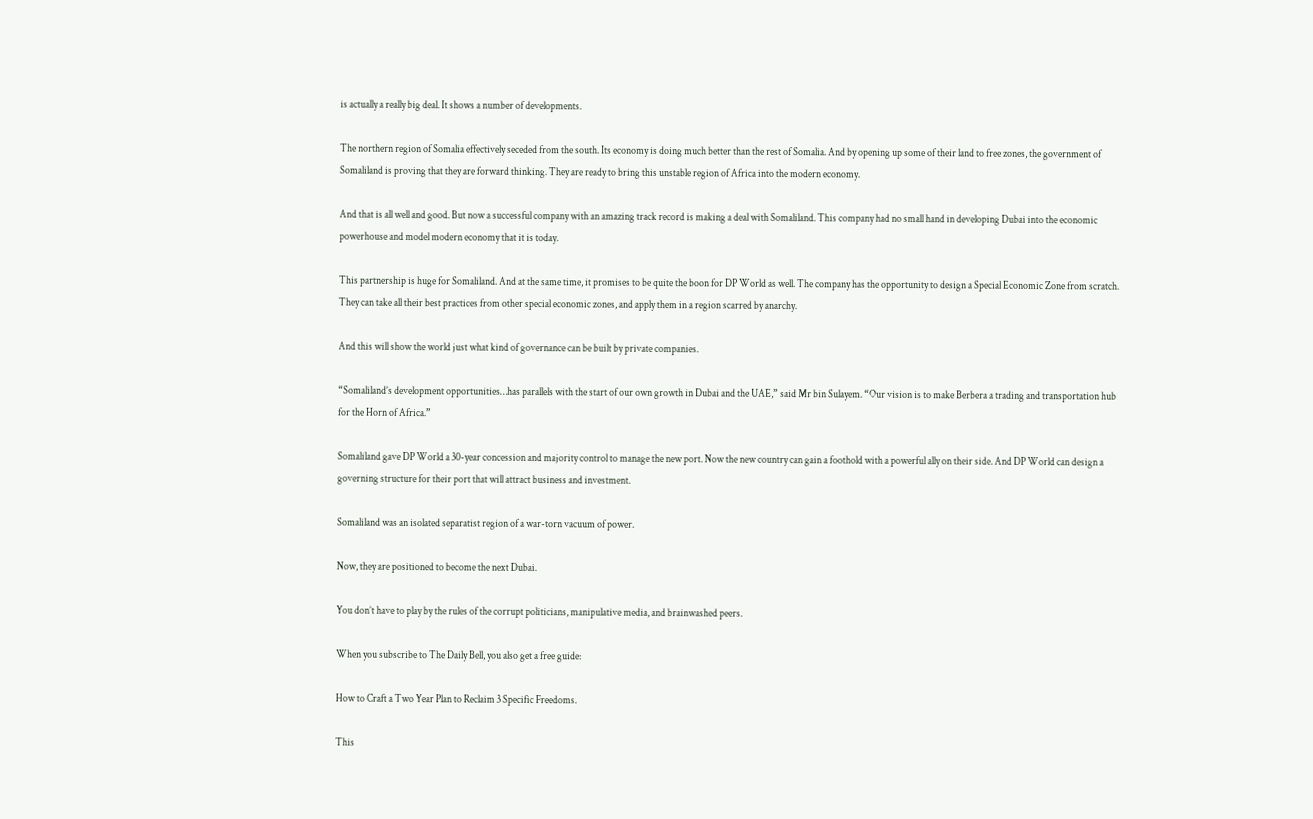is actually a really big deal. It shows a number of developments.

The northern region of Somalia effectively seceded from the south. Its economy is doing much better than the rest of Somalia. And by opening up some of their land to free zones, the government of Somaliland is proving that they are forward thinking. They are ready to bring this unstable region of Africa into the modern economy.

And that is all well and good. But now a successful company with an amazing track record is making a deal with Somaliland. This company had no small hand in developing Dubai into the economic powerhouse and model modern economy that it is today.

This partnership is huge for Somaliland. And at the same time, it promises to be quite the boon for DP World as well. The company has the opportunity to design a Special Economic Zone from scratch. They can take all their best practices from other special economic zones, and apply them in a region scarred by anarchy.

And this will show the world just what kind of governance can be built by private companies.

“Somaliland’s development opportunities…has parallels with the start of our own growth in Dubai and the UAE,” said Mr bin Sulayem. “Our vision is to make Berbera a trading and transportation hub for the Horn of Africa.”

Somaliland gave DP World a 30-year concession and majority control to manage the new port. Now the new country can gain a foothold with a powerful ally on their side. And DP World can design a governing structure for their port that will attract business and investment.

Somaliland was an isolated separatist region of a war-torn vacuum of power.

Now, they are positioned to become the next Dubai.

You don’t have to play by the rules of the corrupt politicians, manipulative media, and brainwashed peers.

When you subscribe to The Daily Bell, you also get a free guide:

How to Craft a Two Year Plan to Reclaim 3 Specific Freedoms.

This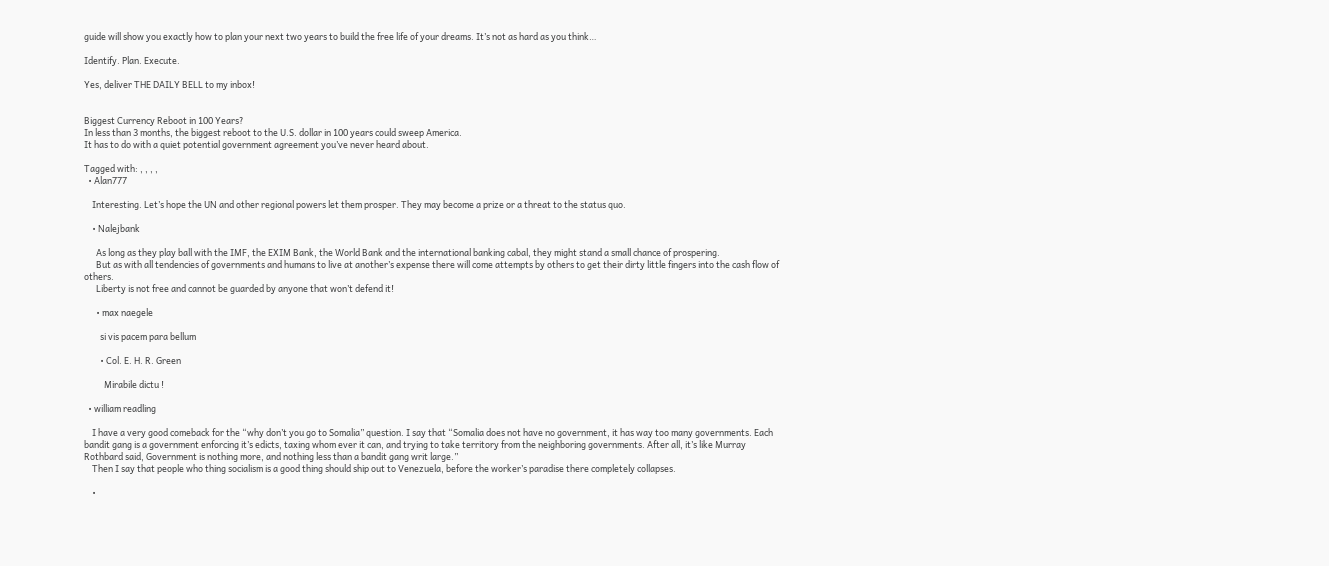guide will show you exactly how to plan your next two years to build the free life of your dreams. It’s not as hard as you think…

Identify. Plan. Execute.

Yes, deliver THE DAILY BELL to my inbox!


Biggest Currency Reboot in 100 Years?
In less than 3 months, the biggest reboot to the U.S. dollar in 100 years could sweep America.
It has to do with a quiet potential government agreement you’ve never heard about.

Tagged with: , , , ,
  • Alan777

    Interesting. Let’s hope the UN and other regional powers let them prosper. They may become a prize or a threat to the status quo.

    • Nalejbank

      As long as they play ball with the IMF, the EXIM Bank, the World Bank and the international banking cabal, they might stand a small chance of prospering.
      But as with all tendencies of governments and humans to live at another’s expense there will come attempts by others to get their dirty little fingers into the cash flow of others.
      Liberty is not free and cannot be guarded by anyone that won’t defend it!

      • max naegele

        si vis pacem para bellum

        • Col. E. H. R. Green

          Mirabile dictu !

  • william readling

    I have a very good comeback for the “why don’t you go to Somalia” question. I say that “Somalia does not have no government, it has way too many governments. Each bandit gang is a government enforcing it’s edicts, taxing whom ever it can, and trying to take territory from the neighboring governments. After all, it’s like Murray Rothbard said, Government is nothing more, and nothing less than a bandit gang writ large.”
    Then I say that people who thing socialism is a good thing should ship out to Venezuela, before the worker’s paradise there completely collapses.

    •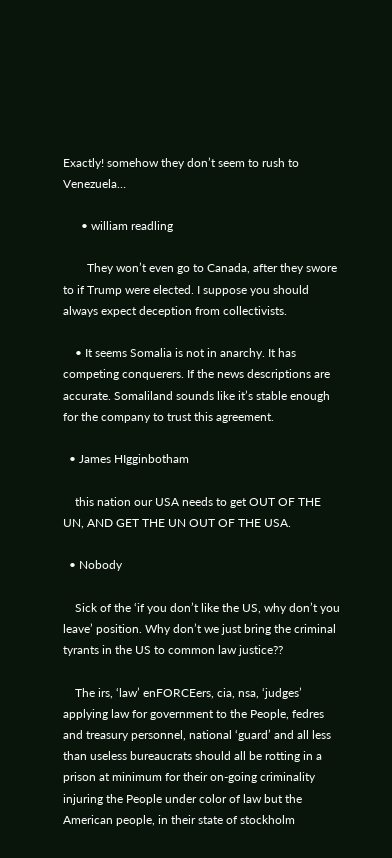Exactly! somehow they don’t seem to rush to Venezuela…

      • william readling

        They won’t even go to Canada, after they swore to if Trump were elected. I suppose you should always expect deception from collectivists.

    • It seems Somalia is not in anarchy. It has competing conquerers. If the news descriptions are accurate. Somaliland sounds like it’s stable enough for the company to trust this agreement.

  • James HIgginbotham

    this nation our USA needs to get OUT OF THE UN, AND GET THE UN OUT OF THE USA.

  • Nobody

    Sick of the ‘if you don’t like the US, why don’t you leave’ position. Why don’t we just bring the criminal tyrants in the US to common law justice??

    The irs, ‘law’ enFORCEers, cia, nsa, ‘judges’ applying law for government to the People, fedres and treasury personnel, national ‘guard’ and all less than useless bureaucrats should all be rotting in a prison at minimum for their on-going criminality injuring the People under color of law but the American people, in their state of stockholm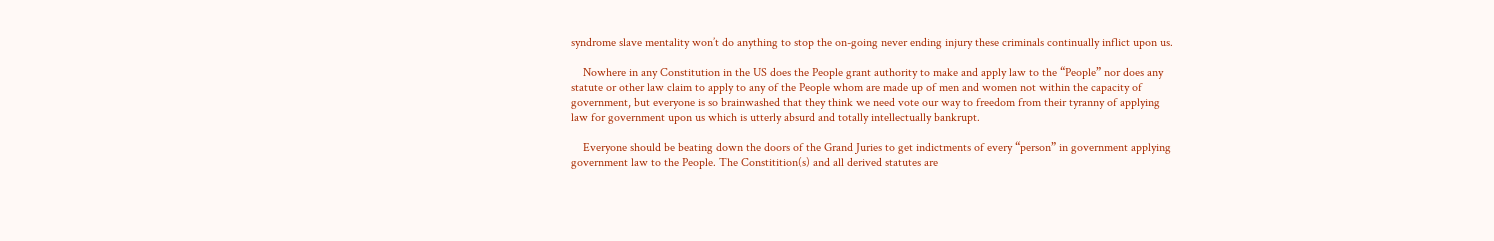syndrome slave mentality won’t do anything to stop the on-going never ending injury these criminals continually inflict upon us.

    Nowhere in any Constitution in the US does the People grant authority to make and apply law to the “People” nor does any statute or other law claim to apply to any of the People whom are made up of men and women not within the capacity of government, but everyone is so brainwashed that they think we need vote our way to freedom from their tyranny of applying law for government upon us which is utterly absurd and totally intellectually bankrupt.

    Everyone should be beating down the doors of the Grand Juries to get indictments of every “person” in government applying government law to the People. The Constitition(s) and all derived statutes are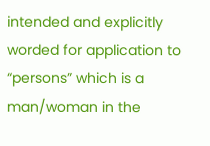intended and explicitly worded for application to “persons” which is a man/woman in the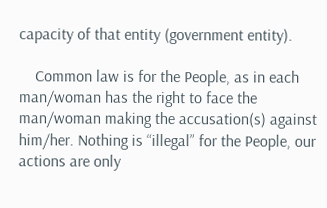capacity of that entity (government entity).

    Common law is for the People, as in each man/woman has the right to face the man/woman making the accusation(s) against him/her. Nothing is “illegal” for the People, our actions are only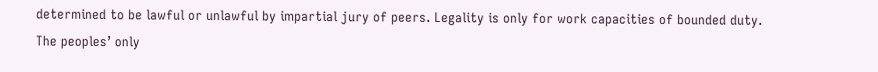determined to be lawful or unlawful by impartial jury of peers. Legality is only for work capacities of bounded duty. The peoples’ only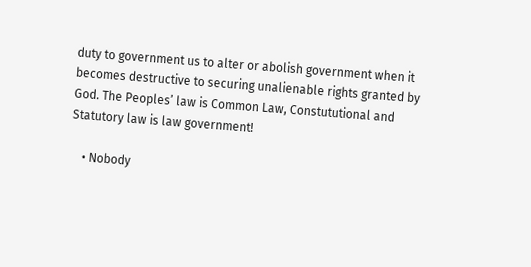duty to government us to alter or abolish government when it becomes destructive to securing unalienable rights granted by God. The Peoples’ law is Common Law, Constututional and Statutory law is law government!

    • Nobody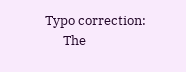Typo correction:
      The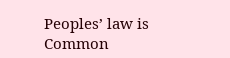Peoples’ law is Common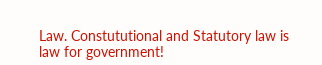Law. Constututional and Statutory law is law for government!